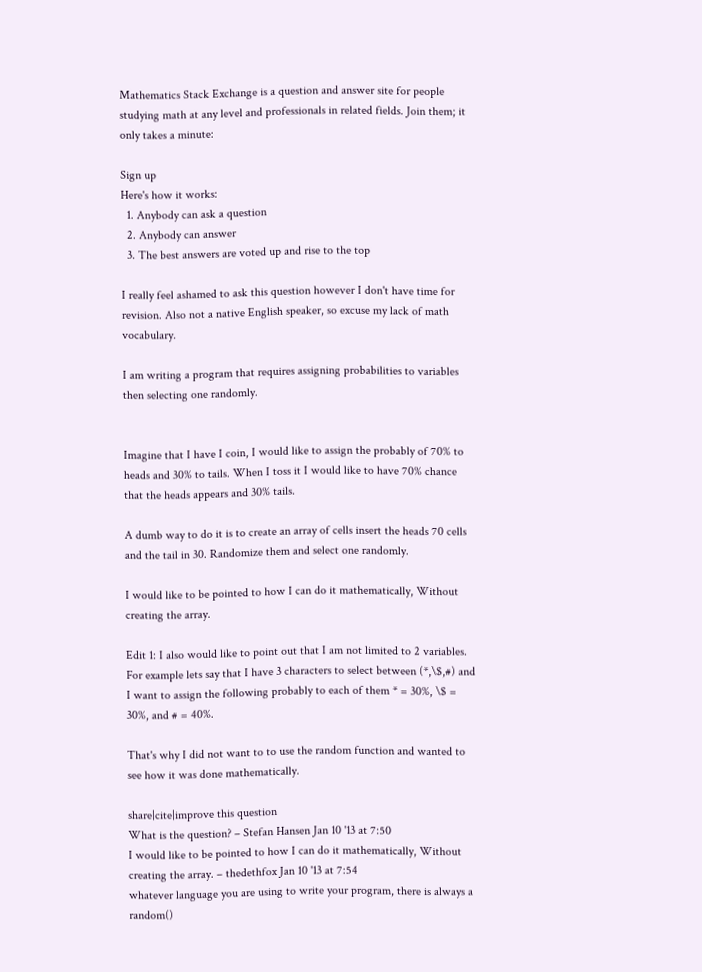Mathematics Stack Exchange is a question and answer site for people studying math at any level and professionals in related fields. Join them; it only takes a minute:

Sign up
Here's how it works:
  1. Anybody can ask a question
  2. Anybody can answer
  3. The best answers are voted up and rise to the top

I really feel ashamed to ask this question however I don't have time for revision. Also not a native English speaker, so excuse my lack of math vocabulary.

I am writing a program that requires assigning probabilities to variables then selecting one randomly.


Imagine that I have I coin, I would like to assign the probably of 70% to heads and 30% to tails. When I toss it I would like to have 70% chance that the heads appears and 30% tails.

A dumb way to do it is to create an array of cells insert the heads 70 cells and the tail in 30. Randomize them and select one randomly.

I would like to be pointed to how I can do it mathematically, Without creating the array.

Edit 1: I also would like to point out that I am not limited to 2 variables. For example lets say that I have 3 characters to select between (*,\$,#) and I want to assign the following probably to each of them * = 30%, \$ = 30%, and # = 40%.

That's why I did not want to to use the random function and wanted to see how it was done mathematically.

share|cite|improve this question
What is the question? – Stefan Hansen Jan 10 '13 at 7:50
I would like to be pointed to how I can do it mathematically, Without creating the array. – thedethfox Jan 10 '13 at 7:54
whatever language you are using to write your program, there is always a random()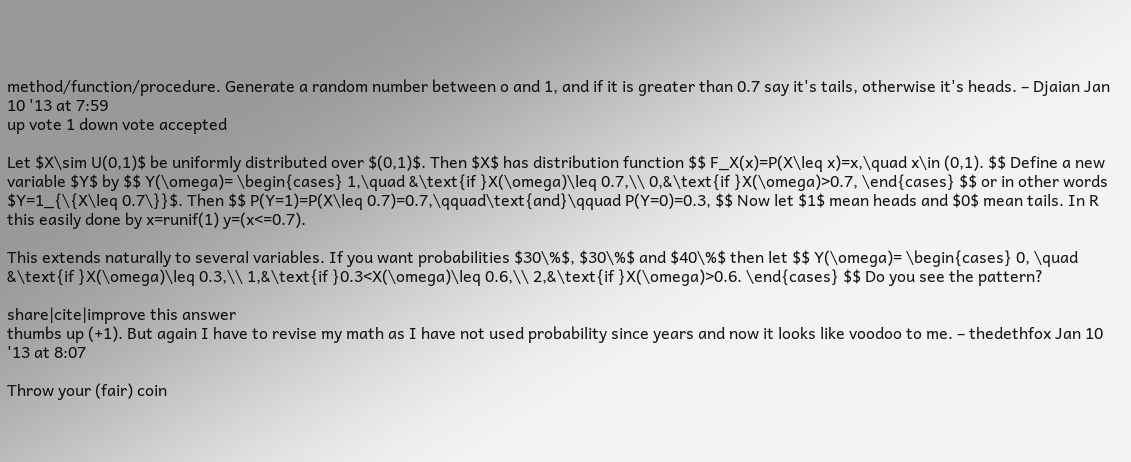method/function/procedure. Generate a random number between o and 1, and if it is greater than 0.7 say it's tails, otherwise it's heads. – Djaian Jan 10 '13 at 7:59
up vote 1 down vote accepted

Let $X\sim U(0,1)$ be uniformly distributed over $(0,1)$. Then $X$ has distribution function $$ F_X(x)=P(X\leq x)=x,\quad x\in (0,1). $$ Define a new variable $Y$ by $$ Y(\omega)= \begin{cases} 1,\quad &\text{if }X(\omega)\leq 0.7,\\ 0,&\text{if }X(\omega)>0.7, \end{cases} $$ or in other words $Y=1_{\{X\leq 0.7\}}$. Then $$ P(Y=1)=P(X\leq 0.7)=0.7,\qquad\text{and}\qquad P(Y=0)=0.3, $$ Now let $1$ mean heads and $0$ mean tails. In R this easily done by x=runif(1) y=(x<=0.7).

This extends naturally to several variables. If you want probabilities $30\%$, $30\%$ and $40\%$ then let $$ Y(\omega)= \begin{cases} 0, \quad &\text{if }X(\omega)\leq 0.3,\\ 1,&\text{if }0.3<X(\omega)\leq 0.6,\\ 2,&\text{if }X(\omega)>0.6. \end{cases} $$ Do you see the pattern?

share|cite|improve this answer
thumbs up (+1). But again I have to revise my math as I have not used probability since years and now it looks like voodoo to me. – thedethfox Jan 10 '13 at 8:07

Throw your (fair) coin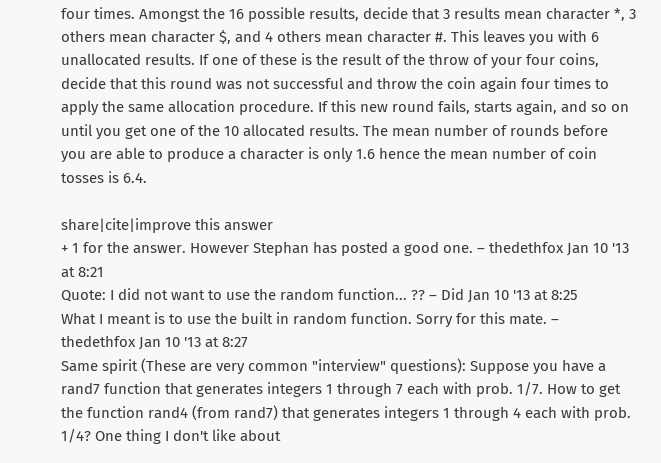four times. Amongst the 16 possible results, decide that 3 results mean character *, 3 others mean character $, and 4 others mean character #. This leaves you with 6 unallocated results. If one of these is the result of the throw of your four coins, decide that this round was not successful and throw the coin again four times to apply the same allocation procedure. If this new round fails, starts again, and so on until you get one of the 10 allocated results. The mean number of rounds before you are able to produce a character is only 1.6 hence the mean number of coin tosses is 6.4.

share|cite|improve this answer
+ 1 for the answer. However Stephan has posted a good one. – thedethfox Jan 10 '13 at 8:21
Quote: I did not want to use the random function... ?? – Did Jan 10 '13 at 8:25
What I meant is to use the built in random function. Sorry for this mate. – thedethfox Jan 10 '13 at 8:27
Same spirit (These are very common "interview" questions): Suppose you have a rand7 function that generates integers 1 through 7 each with prob. 1/7. How to get the function rand4 (from rand7) that generates integers 1 through 4 each with prob. 1/4? One thing I don't like about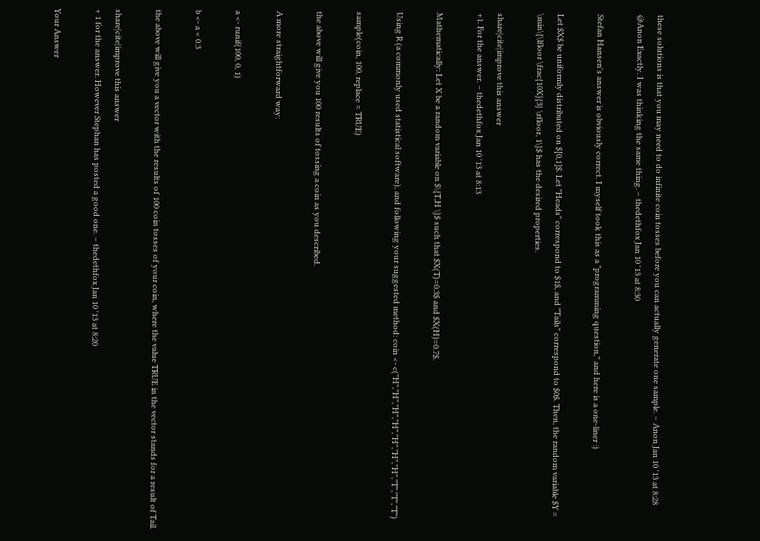these solutions is that you may need to do infinite coin tosses before you can actually generate one sample. – Anon Jan 10 '13 at 8:28
@Anon Exactly. I was thinking the same thing. – thedethfox Jan 10 '13 at 8:30

Stefan Hansen's answer is obviously correct. I myself took this as a "programming question," and here is a one-liner :)

Let $X$ be uniformly distributed on $[0,1]$. Let "Heads" correspond to $1$, and "Tails" correspond to $0$. Then, the random variable $Y = \min\{\lfloor \frac{10X}{3} \rfloor, 1\}$ has the desired properties.

share|cite|improve this answer
+1. For the answer. – thedethfox Jan 10 '13 at 8:13

Mathematically: Let X be a random variable on $\{T,H \}$ such that $X(T)=0.3$ and $X(H)=0.7$.

Using R (a commonly used statistical software), and following your suggested method: coin <- c("H","H","H","H","H","H","H","T","T","T")

sample(coin, 100, replace = TRUE)

the above will give you 100 results of tossing a coin as you described.

A more straightforward way:

a <- runif(100, 0, 1)

b <- a < 0.3

the above will give you a vector with the results of 100 coin tosses of your coin, where the value TRUE in the vector stands for a result of Tail.

share|cite|improve this answer
+ 1 for the answer. However Stephan has posted a good one. – thedethfox Jan 10 '13 at 8:20

Your Answer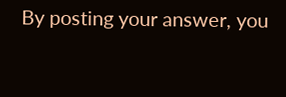By posting your answer, you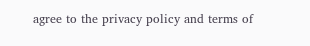agree to the privacy policy and terms of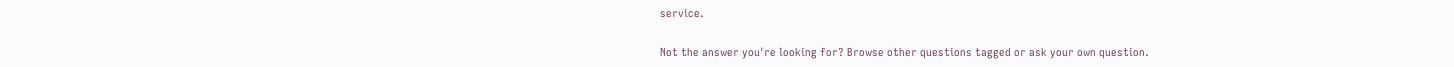service.

Not the answer you're looking for? Browse other questions tagged or ask your own question.